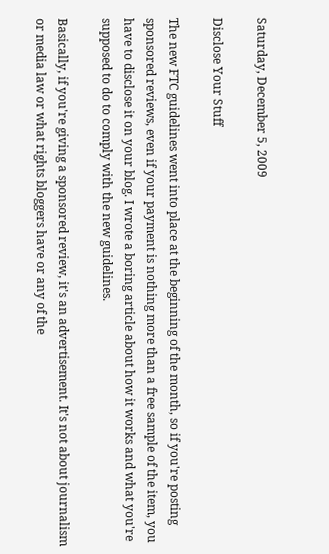Saturday, December 5, 2009

Disclose Your Stuff

The new FTC guidelines went into place at the beginning of the month, so if you're posting sponsored reviews, even if your payment is nothing more than a free sample of the item, you have to disclose it on your blog. I wrote a boring article about how it works and what you're supposed to do to comply with the new guidelines.

Basically, if you're giving a sponsored review, it's an advertisement. It's not about journalism or media law or what rights bloggers have or any of the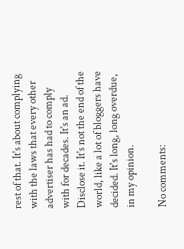rest of that. It's about complying with the laws that every other advertiser has had to comply with for decades. It's an ad. Disclose it. It's not the end of the world, like a lot of bloggers have decided. It's long, long overdue, in my opinion.

No comments: